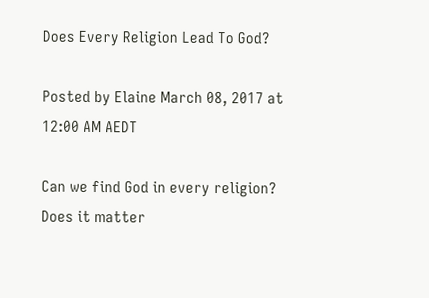Does Every Religion Lead To God?

Posted by Elaine March 08, 2017 at 12:00 AM AEDT

Can we find God in every religion?
Does it matter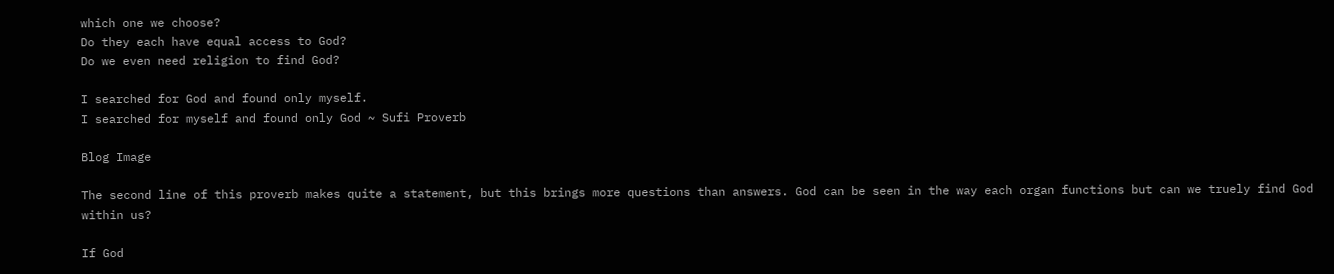which one we choose?
Do they each have equal access to God?
Do we even need religion to find God?

I searched for God and found only myself.
I searched for myself and found only God ~ Sufi Proverb

Blog Image

The second line of this proverb makes quite a statement, but this brings more questions than answers. God can be seen in the way each organ functions but can we truely find God within us?

If God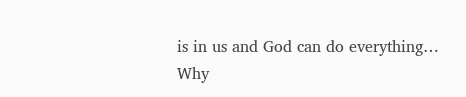is in us and God can do everything…
Why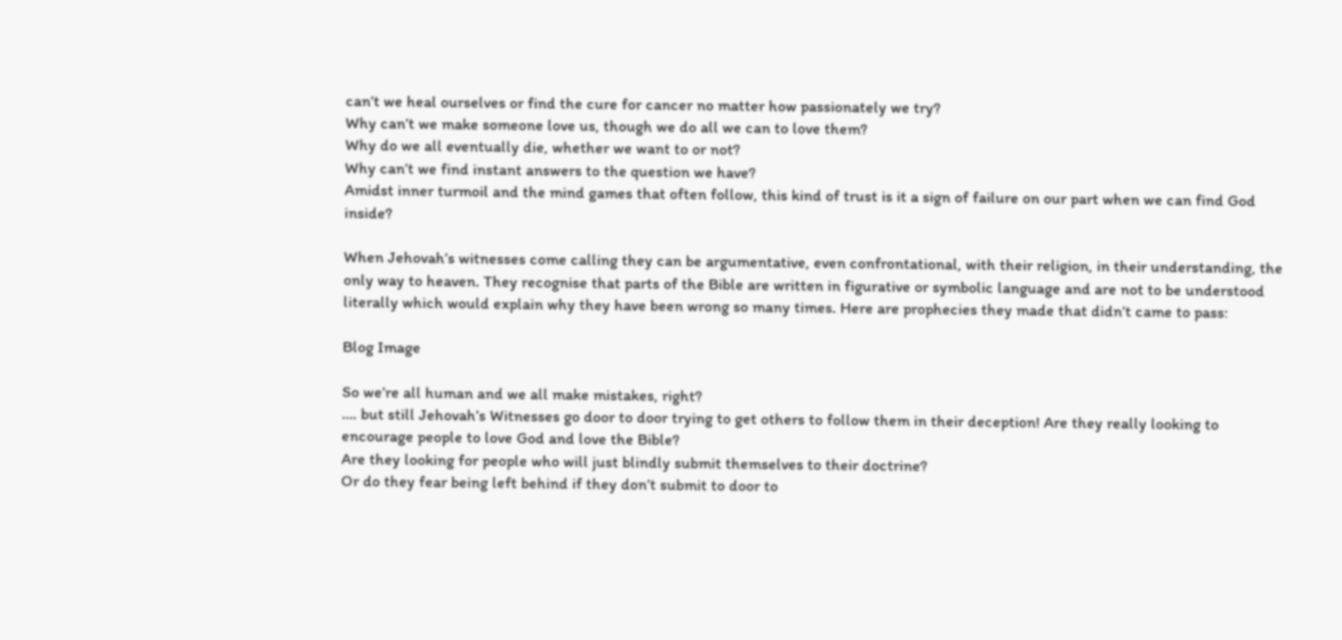can’t we heal ourselves or find the cure for cancer no matter how passionately we try?
Why can’t we make someone love us, though we do all we can to love them?
Why do we all eventually die, whether we want to or not?
Why can’t we find instant answers to the question we have?
Amidst inner turmoil and the mind games that often follow, this kind of trust is it a sign of failure on our part when we can find God inside?

When Jehovah’s witnesses come calling they can be argumentative, even confrontational, with their religion, in their understanding, the only way to heaven. They recognise that parts of the Bible are written in figurative or symbolic language and are not to be understood literally which would explain why they have been wrong so many times. Here are prophecies they made that didn’t came to pass:

Blog Image

So we’re all human and we all make mistakes, right?
…. but still Jehovah’s Witnesses go door to door trying to get others to follow them in their deception! Are they really looking to encourage people to love God and love the Bible?
Are they looking for people who will just blindly submit themselves to their doctrine?
Or do they fear being left behind if they don’t submit to door to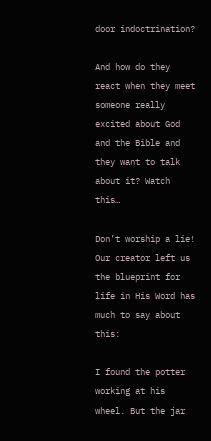door indoctrination?

And how do they react when they meet someone really excited about God and the Bible and they want to talk about it? Watch this…

Don’t worship a lie!
Our creator left us the blueprint for life in His Word has much to say about this:

I found the potter working at his wheel. But the jar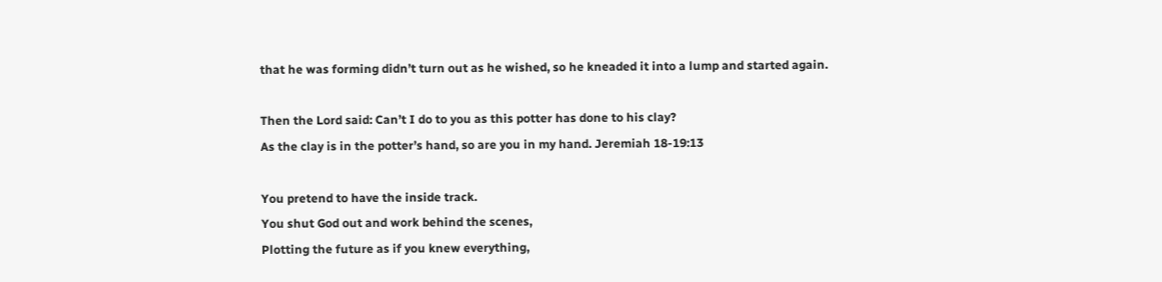that he was forming didn’t turn out as he wished, so he kneaded it into a lump and started again.

Then the Lord said: Can’t I do to you as this potter has done to his clay?
As the clay is in the potter’s hand, so are you in my hand. Jeremiah 18-19:13

You pretend to have the inside track.
You shut God out and work behind the scenes,
Plotting the future as if you knew everything,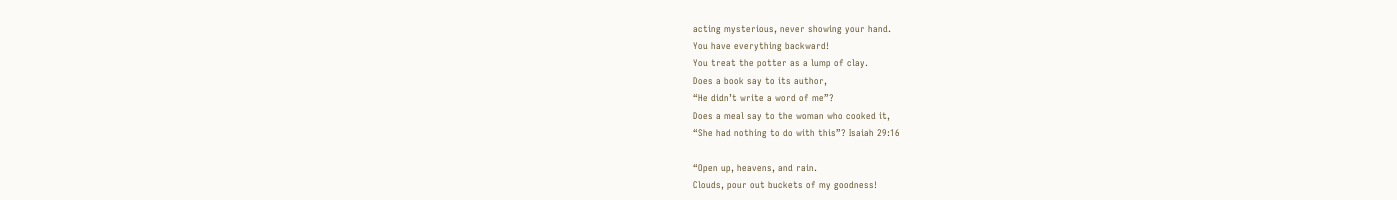acting mysterious, never showing your hand.
You have everything backward!
You treat the potter as a lump of clay.
Does a book say to its author,
“He didn’t write a word of me”?
Does a meal say to the woman who cooked it,
“She had nothing to do with this”? Isaiah 29:16

“Open up, heavens, and rain.
Clouds, pour out buckets of my goodness!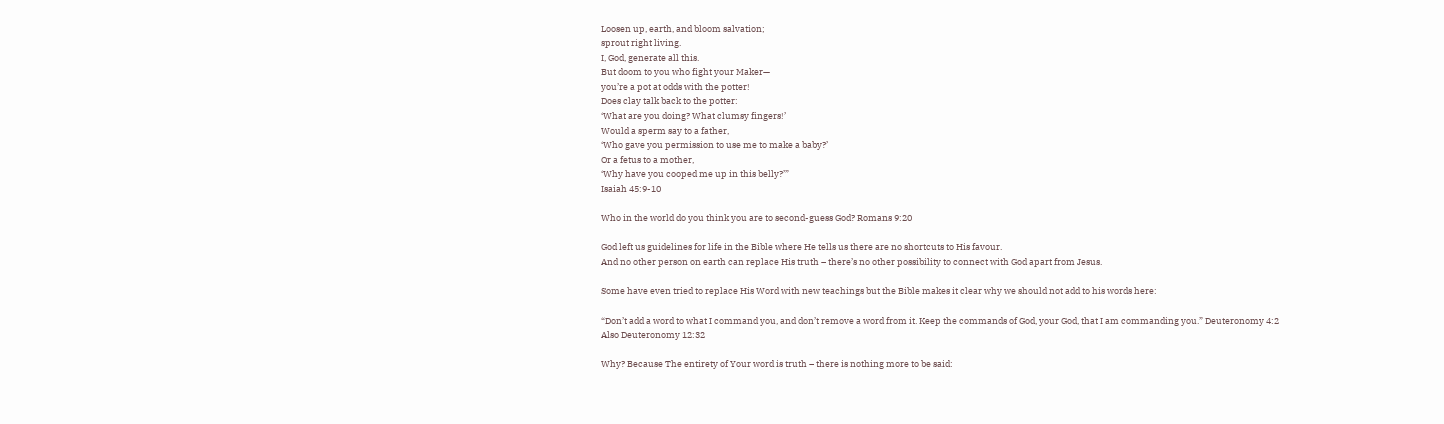Loosen up, earth, and bloom salvation;
sprout right living.
I, God, generate all this.
But doom to you who fight your Maker—
you’re a pot at odds with the potter!
Does clay talk back to the potter:
‘What are you doing? What clumsy fingers!’
Would a sperm say to a father,
‘Who gave you permission to use me to make a baby?’
Or a fetus to a mother,
‘Why have you cooped me up in this belly?’”
Isaiah 45:9-10

Who in the world do you think you are to second-guess God? Romans 9:20

God left us guidelines for life in the Bible where He tells us there are no shortcuts to His favour.
And no other person on earth can replace His truth – there’s no other possibility to connect with God apart from Jesus.

Some have even tried to replace His Word with new teachings but the Bible makes it clear why we should not add to his words here:

“Don’t add a word to what I command you, and don’t remove a word from it. Keep the commands of God, your God, that I am commanding you.” Deuteronomy 4:2
Also Deuteronomy 12:32

Why? Because The entirety of Your word is truth – there is nothing more to be said: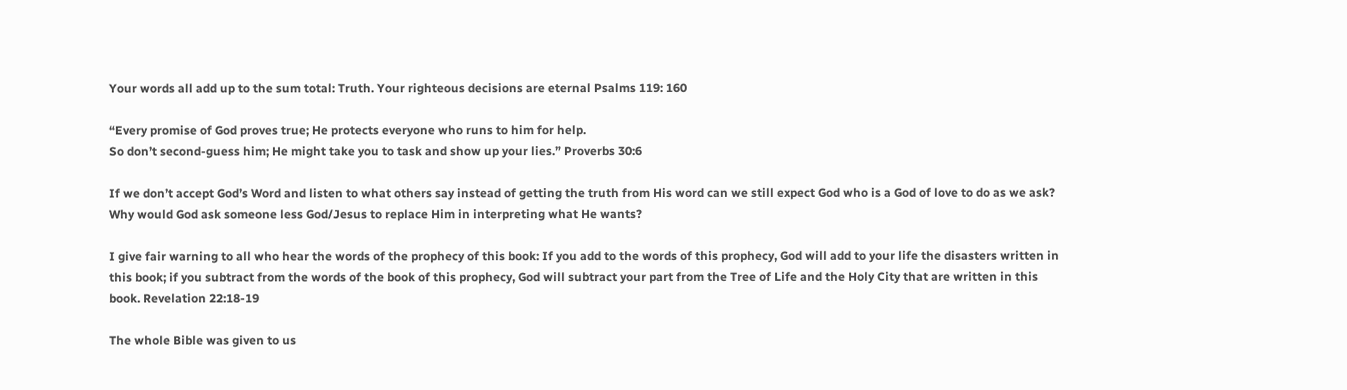Your words all add up to the sum total: Truth. Your righteous decisions are eternal Psalms 119: 160

“Every promise of God proves true; He protects everyone who runs to him for help.
So don’t second-guess him; He might take you to task and show up your lies.” Proverbs 30:6

If we don’t accept God’s Word and listen to what others say instead of getting the truth from His word can we still expect God who is a God of love to do as we ask? Why would God ask someone less God/Jesus to replace Him in interpreting what He wants?

I give fair warning to all who hear the words of the prophecy of this book: If you add to the words of this prophecy, God will add to your life the disasters written in this book; if you subtract from the words of the book of this prophecy, God will subtract your part from the Tree of Life and the Holy City that are written in this book. Revelation 22:18-19

The whole Bible was given to us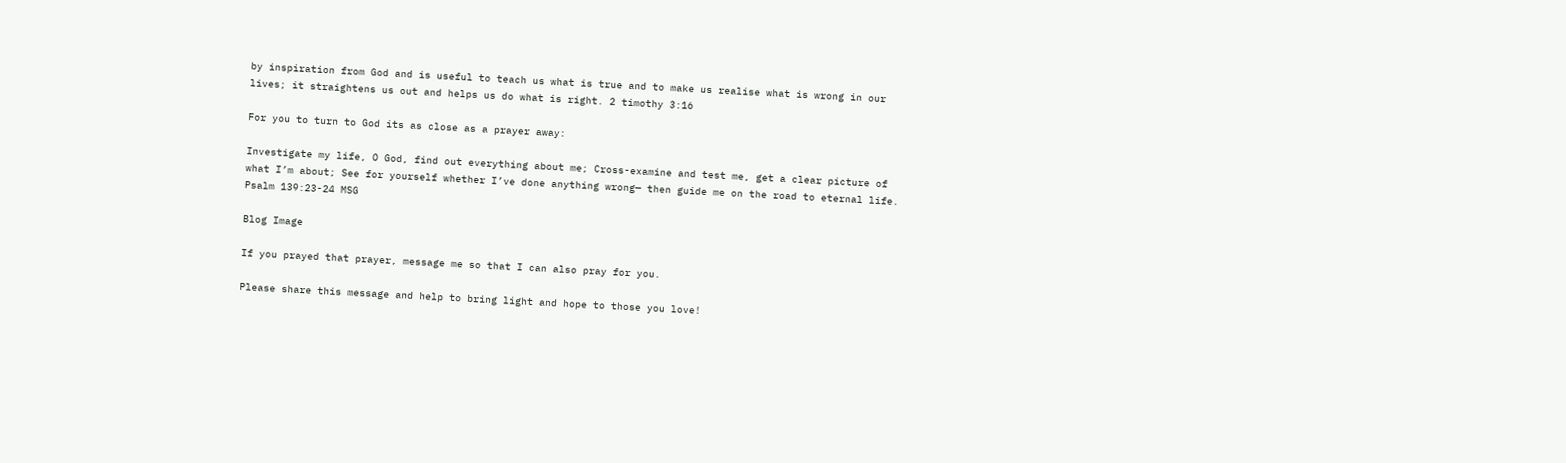by inspiration from God and is useful to teach us what is true and to make us realise what is wrong in our lives; it straightens us out and helps us do what is right. 2 timothy 3:16

For you to turn to God its as close as a prayer away:

Investigate my life, O God, find out everything about me; Cross-examine and test me, get a clear picture of what I’m about; See for yourself whether I’ve done anything wrong— then guide me on the road to eternal life. Psalm 139:23-24 MSG

Blog Image

If you prayed that prayer, message me so that I can also pray for you.

Please share this message and help to bring light and hope to those you love!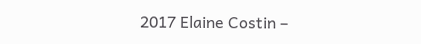2017 Elaine Costin –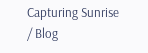Capturing Sunrise / Blog